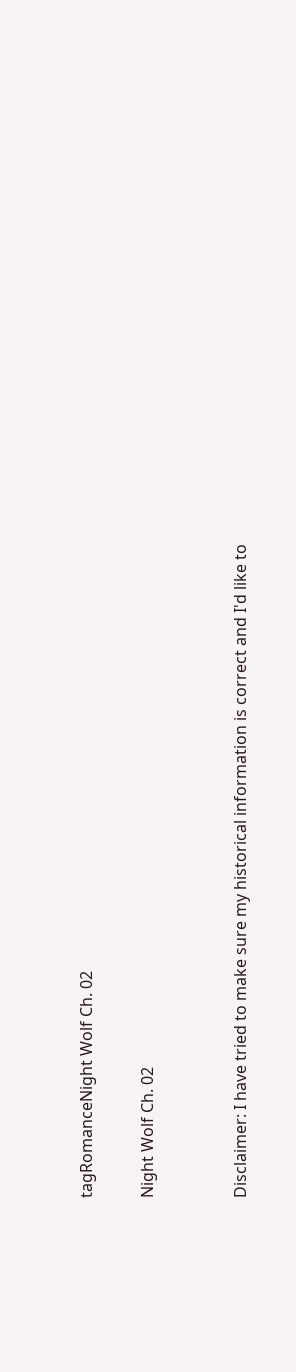tagRomanceNight Wolf Ch. 02

Night Wolf Ch. 02


Disclaimer: I have tried to make sure my historical information is correct and I'd like to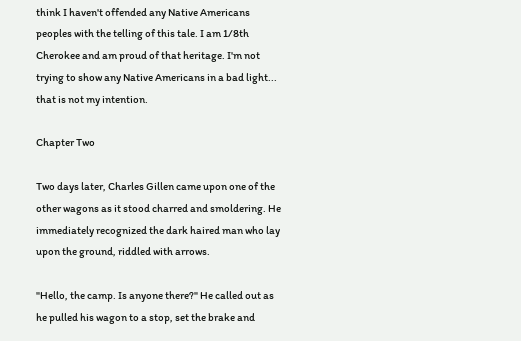think I haven't offended any Native Americans peoples with the telling of this tale. I am 1/8th Cherokee and am proud of that heritage. I'm not trying to show any Native Americans in a bad light... that is not my intention.

Chapter Two

Two days later, Charles Gillen came upon one of the other wagons as it stood charred and smoldering. He immediately recognized the dark haired man who lay upon the ground, riddled with arrows.

"Hello, the camp. Is anyone there?" He called out as he pulled his wagon to a stop, set the brake and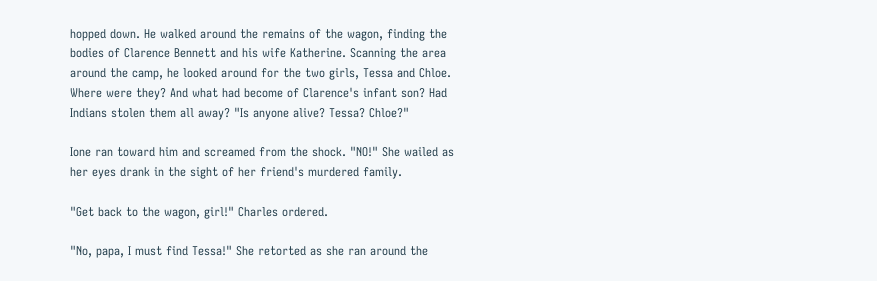hopped down. He walked around the remains of the wagon, finding the bodies of Clarence Bennett and his wife Katherine. Scanning the area around the camp, he looked around for the two girls, Tessa and Chloe. Where were they? And what had become of Clarence's infant son? Had Indians stolen them all away? "Is anyone alive? Tessa? Chloe?"

Ione ran toward him and screamed from the shock. "NO!" She wailed as her eyes drank in the sight of her friend's murdered family.

"Get back to the wagon, girl!" Charles ordered.

"No, papa, I must find Tessa!" She retorted as she ran around the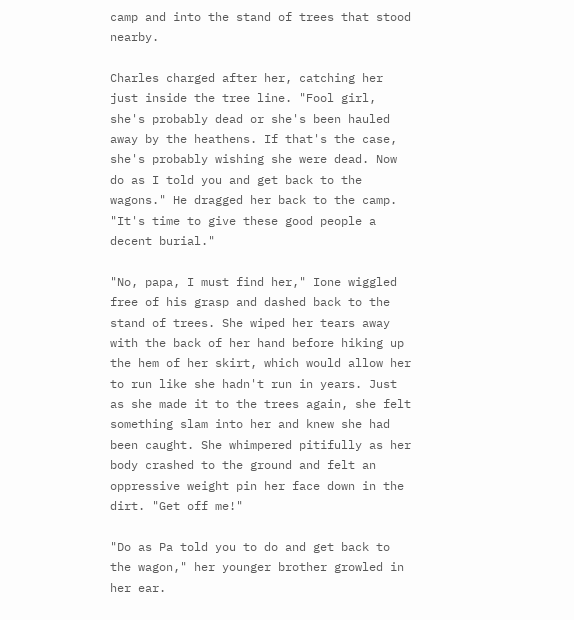camp and into the stand of trees that stood nearby.

Charles charged after her, catching her just inside the tree line. "Fool girl, she's probably dead or she's been hauled away by the heathens. If that's the case, she's probably wishing she were dead. Now do as I told you and get back to the wagons." He dragged her back to the camp. "It's time to give these good people a decent burial."

"No, papa, I must find her," Ione wiggled free of his grasp and dashed back to the stand of trees. She wiped her tears away with the back of her hand before hiking up the hem of her skirt, which would allow her to run like she hadn't run in years. Just as she made it to the trees again, she felt something slam into her and knew she had been caught. She whimpered pitifully as her body crashed to the ground and felt an oppressive weight pin her face down in the dirt. "Get off me!"

"Do as Pa told you to do and get back to the wagon," her younger brother growled in her ear.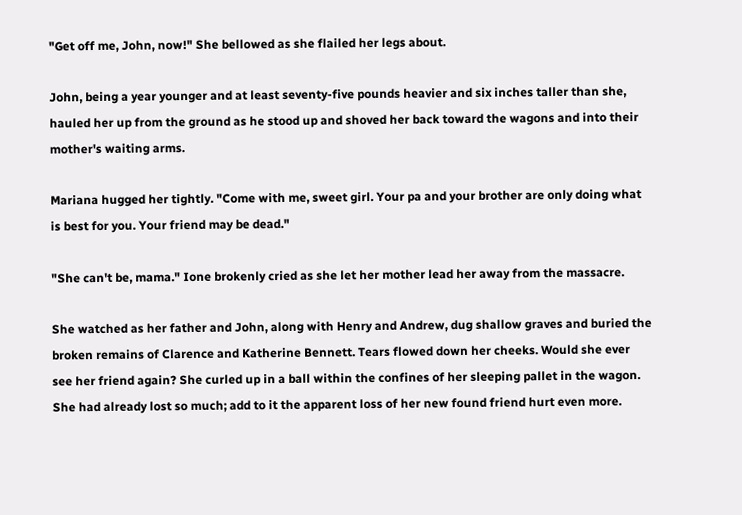"Get off me, John, now!" She bellowed as she flailed her legs about.

John, being a year younger and at least seventy-five pounds heavier and six inches taller than she, hauled her up from the ground as he stood up and shoved her back toward the wagons and into their mother's waiting arms.

Mariana hugged her tightly. "Come with me, sweet girl. Your pa and your brother are only doing what is best for you. Your friend may be dead."

"She can't be, mama." Ione brokenly cried as she let her mother lead her away from the massacre.

She watched as her father and John, along with Henry and Andrew, dug shallow graves and buried the broken remains of Clarence and Katherine Bennett. Tears flowed down her cheeks. Would she ever see her friend again? She curled up in a ball within the confines of her sleeping pallet in the wagon. She had already lost so much; add to it the apparent loss of her new found friend hurt even more.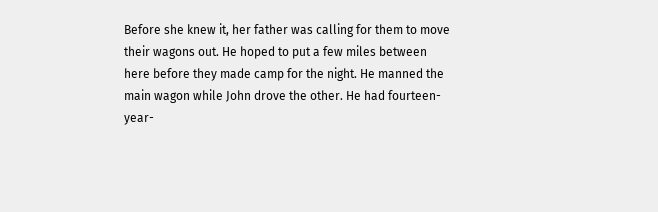Before she knew it, her father was calling for them to move their wagons out. He hoped to put a few miles between here before they made camp for the night. He manned the main wagon while John drove the other. He had fourteen-year-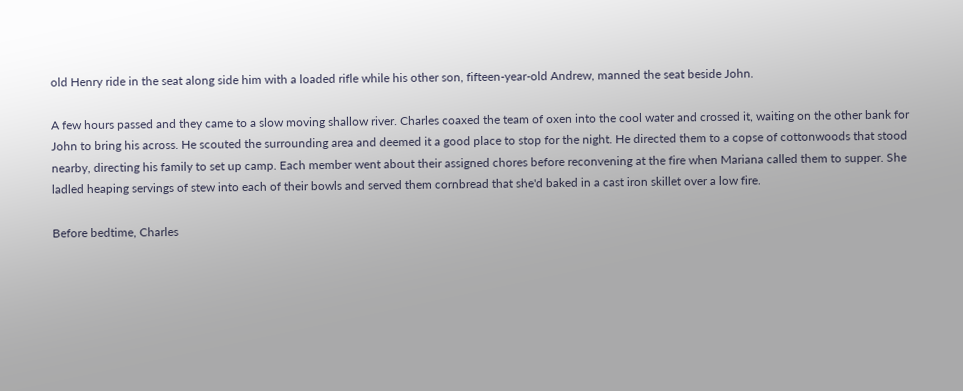old Henry ride in the seat along side him with a loaded rifle while his other son, fifteen-year-old Andrew, manned the seat beside John.

A few hours passed and they came to a slow moving shallow river. Charles coaxed the team of oxen into the cool water and crossed it, waiting on the other bank for John to bring his across. He scouted the surrounding area and deemed it a good place to stop for the night. He directed them to a copse of cottonwoods that stood nearby, directing his family to set up camp. Each member went about their assigned chores before reconvening at the fire when Mariana called them to supper. She ladled heaping servings of stew into each of their bowls and served them cornbread that she'd baked in a cast iron skillet over a low fire.

Before bedtime, Charles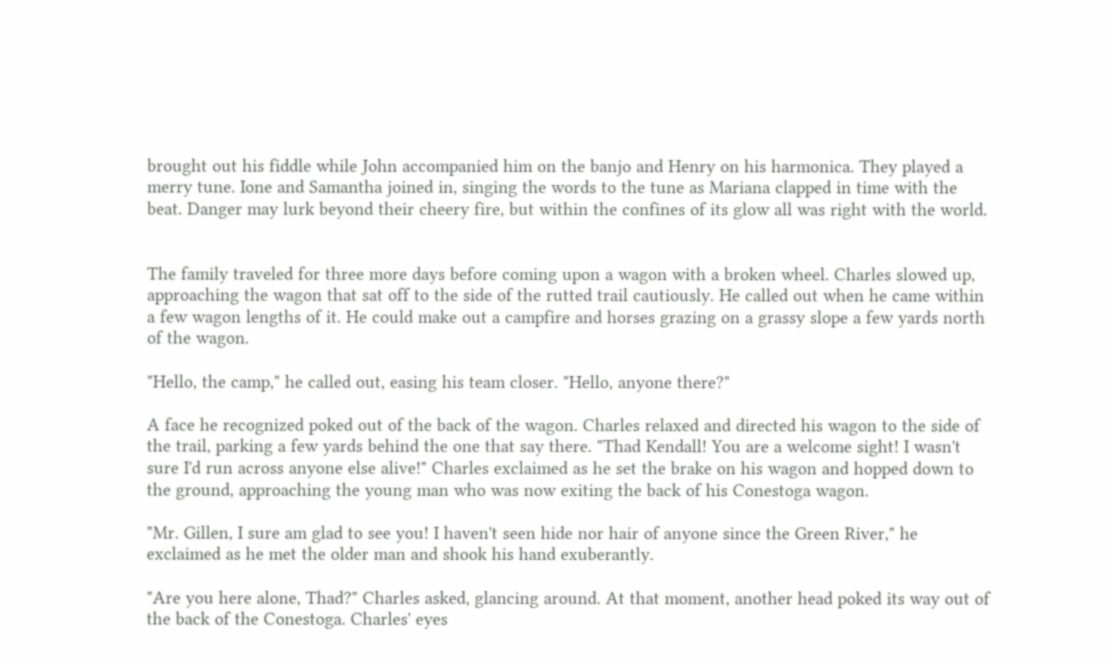brought out his fiddle while John accompanied him on the banjo and Henry on his harmonica. They played a merry tune. Ione and Samantha joined in, singing the words to the tune as Mariana clapped in time with the beat. Danger may lurk beyond their cheery fire, but within the confines of its glow all was right with the world.


The family traveled for three more days before coming upon a wagon with a broken wheel. Charles slowed up, approaching the wagon that sat off to the side of the rutted trail cautiously. He called out when he came within a few wagon lengths of it. He could make out a campfire and horses grazing on a grassy slope a few yards north of the wagon.

"Hello, the camp," he called out, easing his team closer. "Hello, anyone there?"

A face he recognized poked out of the back of the wagon. Charles relaxed and directed his wagon to the side of the trail, parking a few yards behind the one that say there. "Thad Kendall! You are a welcome sight! I wasn't sure I'd run across anyone else alive!" Charles exclaimed as he set the brake on his wagon and hopped down to the ground, approaching the young man who was now exiting the back of his Conestoga wagon.

"Mr. Gillen, I sure am glad to see you! I haven't seen hide nor hair of anyone since the Green River," he exclaimed as he met the older man and shook his hand exuberantly.

"Are you here alone, Thad?" Charles asked, glancing around. At that moment, another head poked its way out of the back of the Conestoga. Charles' eyes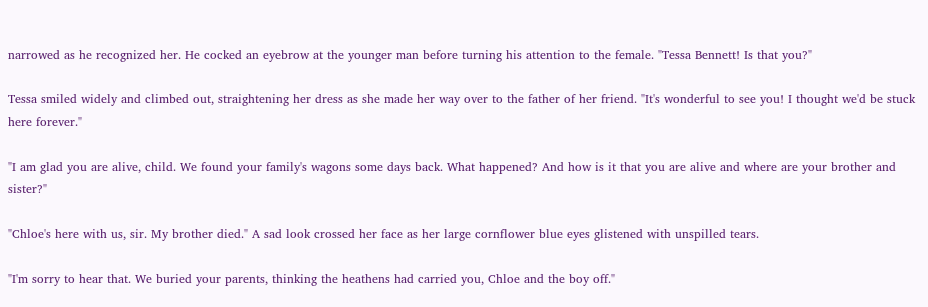narrowed as he recognized her. He cocked an eyebrow at the younger man before turning his attention to the female. "Tessa Bennett! Is that you?"

Tessa smiled widely and climbed out, straightening her dress as she made her way over to the father of her friend. "It's wonderful to see you! I thought we'd be stuck here forever."

"I am glad you are alive, child. We found your family's wagons some days back. What happened? And how is it that you are alive and where are your brother and sister?"

"Chloe's here with us, sir. My brother died." A sad look crossed her face as her large cornflower blue eyes glistened with unspilled tears.

"I'm sorry to hear that. We buried your parents, thinking the heathens had carried you, Chloe and the boy off."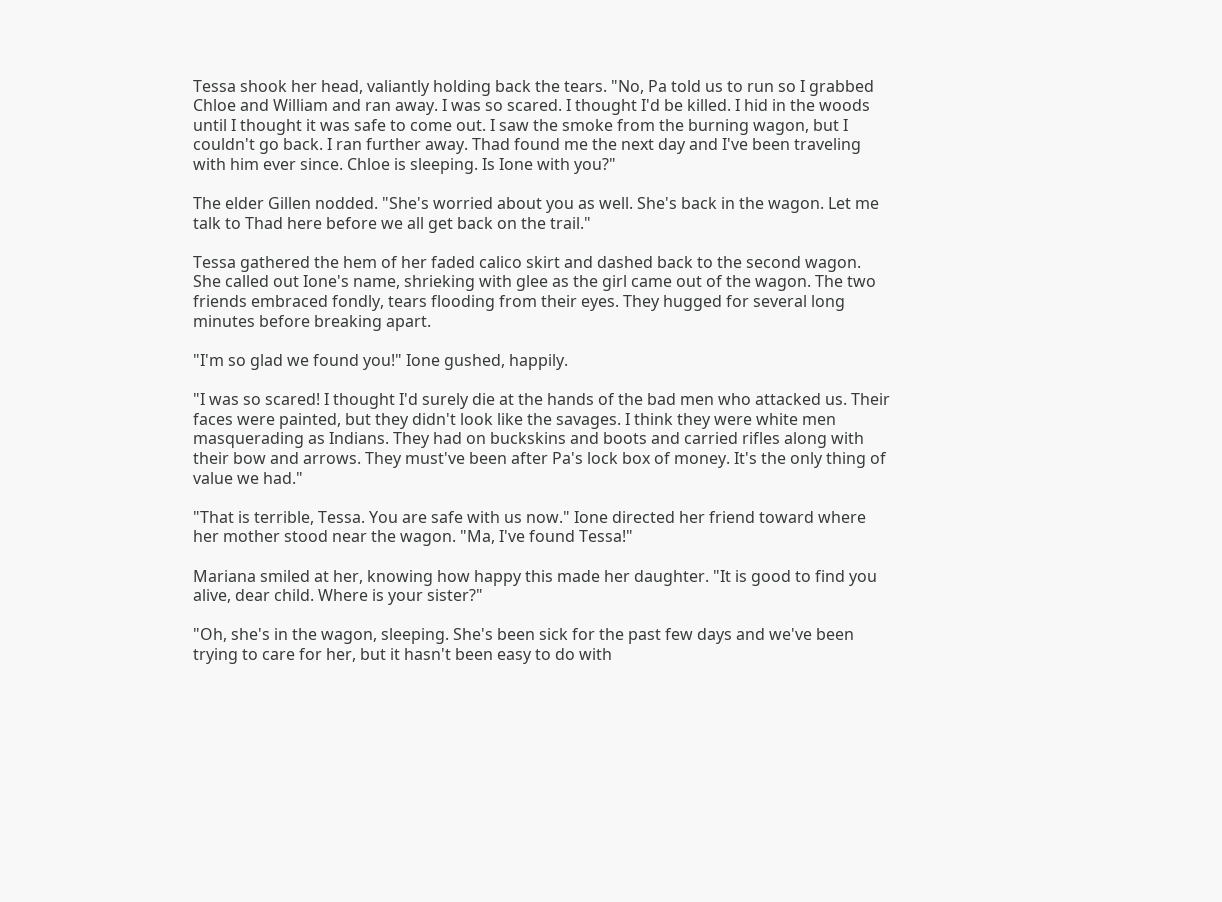Tessa shook her head, valiantly holding back the tears. "No, Pa told us to run so I grabbed Chloe and William and ran away. I was so scared. I thought I'd be killed. I hid in the woods until I thought it was safe to come out. I saw the smoke from the burning wagon, but I couldn't go back. I ran further away. Thad found me the next day and I've been traveling with him ever since. Chloe is sleeping. Is Ione with you?"

The elder Gillen nodded. "She's worried about you as well. She's back in the wagon. Let me talk to Thad here before we all get back on the trail."

Tessa gathered the hem of her faded calico skirt and dashed back to the second wagon. She called out Ione's name, shrieking with glee as the girl came out of the wagon. The two friends embraced fondly, tears flooding from their eyes. They hugged for several long minutes before breaking apart.

"I'm so glad we found you!" Ione gushed, happily.

"I was so scared! I thought I'd surely die at the hands of the bad men who attacked us. Their faces were painted, but they didn't look like the savages. I think they were white men masquerading as Indians. They had on buckskins and boots and carried rifles along with their bow and arrows. They must've been after Pa's lock box of money. It's the only thing of value we had."

"That is terrible, Tessa. You are safe with us now." Ione directed her friend toward where her mother stood near the wagon. "Ma, I've found Tessa!"

Mariana smiled at her, knowing how happy this made her daughter. "It is good to find you alive, dear child. Where is your sister?"

"Oh, she's in the wagon, sleeping. She's been sick for the past few days and we've been trying to care for her, but it hasn't been easy to do with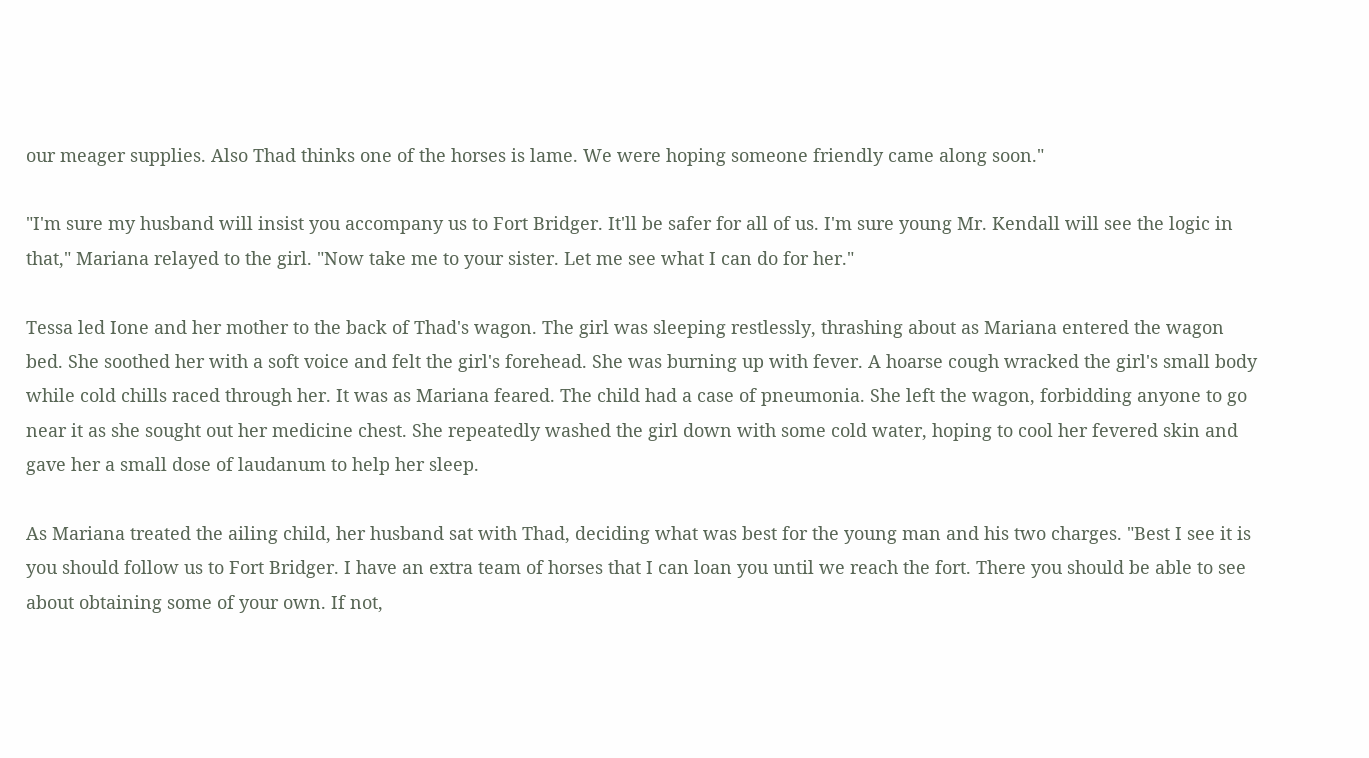our meager supplies. Also Thad thinks one of the horses is lame. We were hoping someone friendly came along soon."

"I'm sure my husband will insist you accompany us to Fort Bridger. It'll be safer for all of us. I'm sure young Mr. Kendall will see the logic in that," Mariana relayed to the girl. "Now take me to your sister. Let me see what I can do for her."

Tessa led Ione and her mother to the back of Thad's wagon. The girl was sleeping restlessly, thrashing about as Mariana entered the wagon bed. She soothed her with a soft voice and felt the girl's forehead. She was burning up with fever. A hoarse cough wracked the girl's small body while cold chills raced through her. It was as Mariana feared. The child had a case of pneumonia. She left the wagon, forbidding anyone to go near it as she sought out her medicine chest. She repeatedly washed the girl down with some cold water, hoping to cool her fevered skin and gave her a small dose of laudanum to help her sleep.

As Mariana treated the ailing child, her husband sat with Thad, deciding what was best for the young man and his two charges. "Best I see it is you should follow us to Fort Bridger. I have an extra team of horses that I can loan you until we reach the fort. There you should be able to see about obtaining some of your own. If not,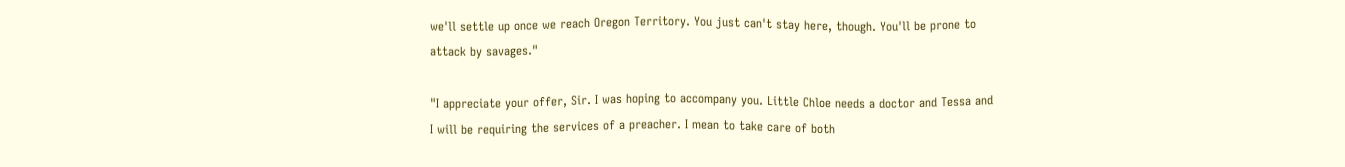we'll settle up once we reach Oregon Territory. You just can't stay here, though. You'll be prone to attack by savages."

"I appreciate your offer, Sir. I was hoping to accompany you. Little Chloe needs a doctor and Tessa and I will be requiring the services of a preacher. I mean to take care of both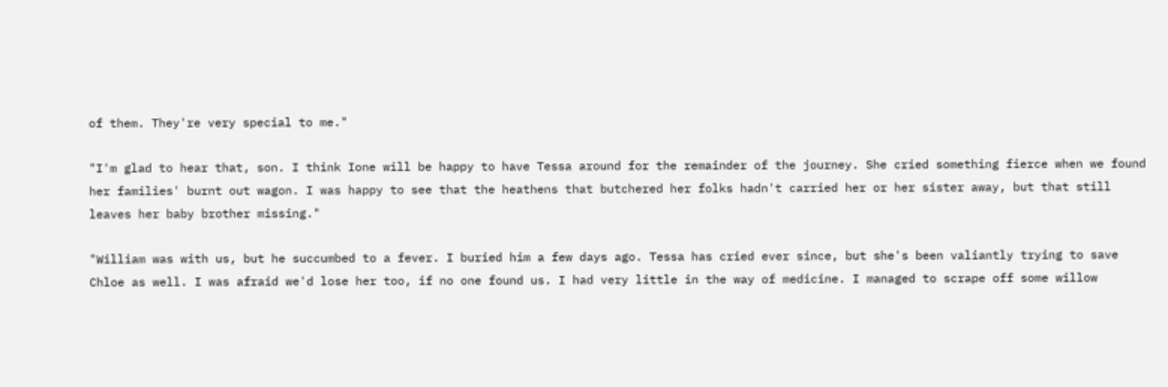of them. They're very special to me."

"I'm glad to hear that, son. I think Ione will be happy to have Tessa around for the remainder of the journey. She cried something fierce when we found her families' burnt out wagon. I was happy to see that the heathens that butchered her folks hadn't carried her or her sister away, but that still leaves her baby brother missing."

"William was with us, but he succumbed to a fever. I buried him a few days ago. Tessa has cried ever since, but she's been valiantly trying to save Chloe as well. I was afraid we'd lose her too, if no one found us. I had very little in the way of medicine. I managed to scrape off some willow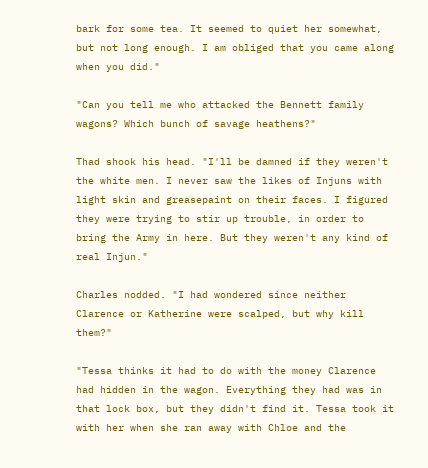bark for some tea. It seemed to quiet her somewhat, but not long enough. I am obliged that you came along when you did."

"Can you tell me who attacked the Bennett family wagons? Which bunch of savage heathens?"

Thad shook his head. "I'll be damned if they weren't the white men. I never saw the likes of Injuns with light skin and greasepaint on their faces. I figured they were trying to stir up trouble, in order to bring the Army in here. But they weren't any kind of real Injun."

Charles nodded. "I had wondered since neither Clarence or Katherine were scalped, but why kill them?"

"Tessa thinks it had to do with the money Clarence had hidden in the wagon. Everything they had was in that lock box, but they didn't find it. Tessa took it with her when she ran away with Chloe and the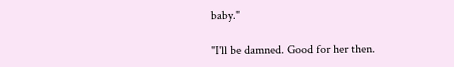baby."

"I'll be damned. Good for her then.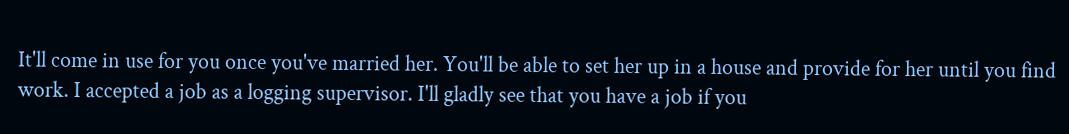It'll come in use for you once you've married her. You'll be able to set her up in a house and provide for her until you find work. I accepted a job as a logging supervisor. I'll gladly see that you have a job if you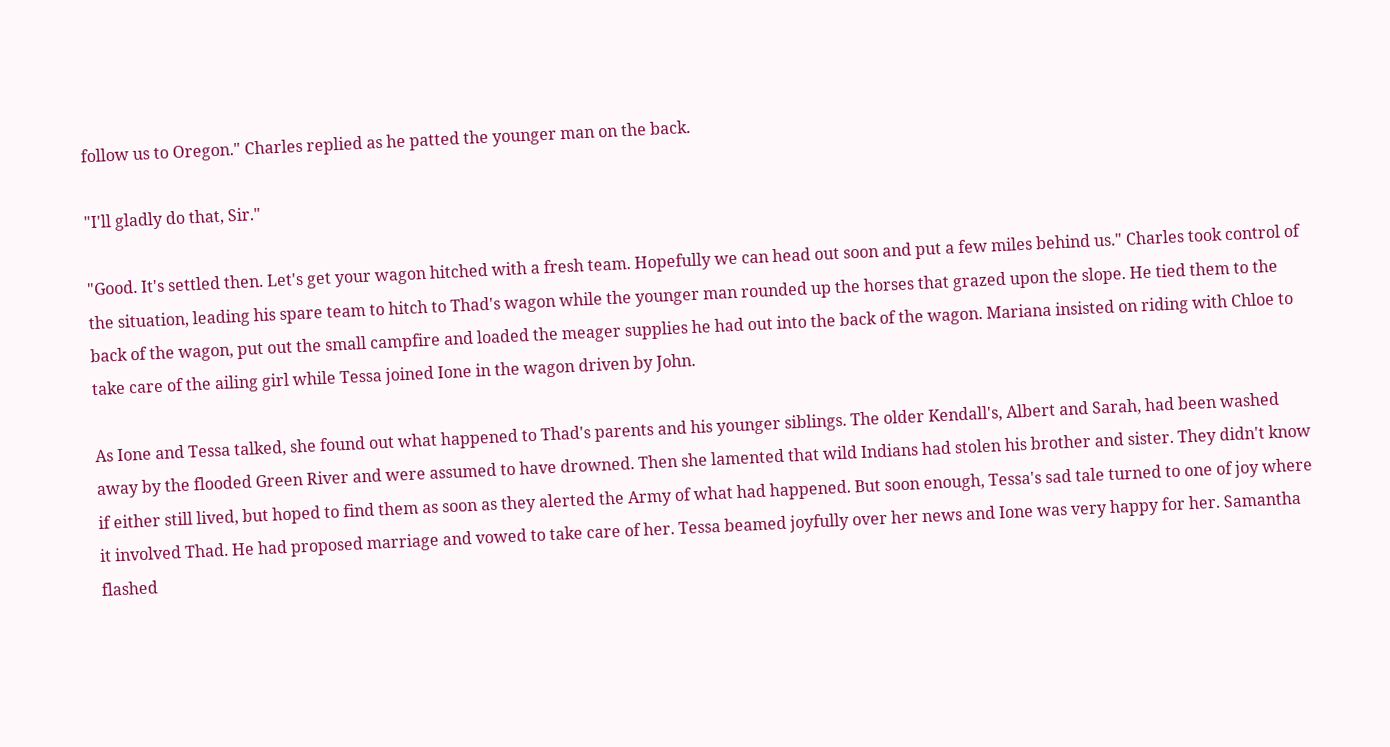follow us to Oregon." Charles replied as he patted the younger man on the back.

"I'll gladly do that, Sir."

"Good. It's settled then. Let's get your wagon hitched with a fresh team. Hopefully we can head out soon and put a few miles behind us." Charles took control of the situation, leading his spare team to hitch to Thad's wagon while the younger man rounded up the horses that grazed upon the slope. He tied them to the back of the wagon, put out the small campfire and loaded the meager supplies he had out into the back of the wagon. Mariana insisted on riding with Chloe to take care of the ailing girl while Tessa joined Ione in the wagon driven by John.

As Ione and Tessa talked, she found out what happened to Thad's parents and his younger siblings. The older Kendall's, Albert and Sarah, had been washed away by the flooded Green River and were assumed to have drowned. Then she lamented that wild Indians had stolen his brother and sister. They didn't know if either still lived, but hoped to find them as soon as they alerted the Army of what had happened. But soon enough, Tessa's sad tale turned to one of joy where it involved Thad. He had proposed marriage and vowed to take care of her. Tessa beamed joyfully over her news and Ione was very happy for her. Samantha flashed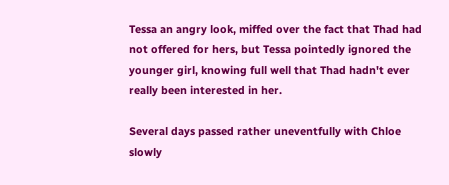Tessa an angry look, miffed over the fact that Thad had not offered for hers, but Tessa pointedly ignored the younger girl, knowing full well that Thad hadn't ever really been interested in her.

Several days passed rather uneventfully with Chloe slowly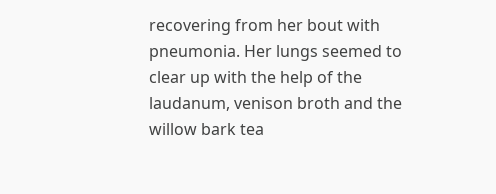recovering from her bout with pneumonia. Her lungs seemed to clear up with the help of the laudanum, venison broth and the willow bark tea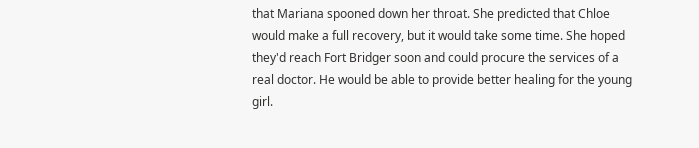that Mariana spooned down her throat. She predicted that Chloe would make a full recovery, but it would take some time. She hoped they'd reach Fort Bridger soon and could procure the services of a real doctor. He would be able to provide better healing for the young girl.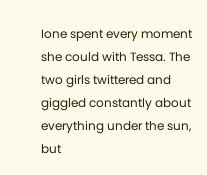Ione spent every moment she could with Tessa. The two girls twittered and giggled constantly about everything under the sun, but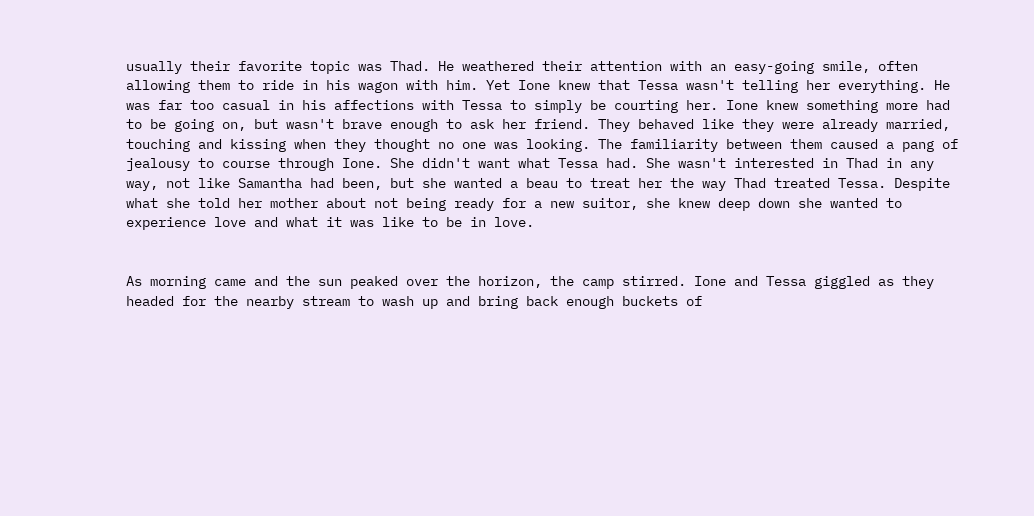usually their favorite topic was Thad. He weathered their attention with an easy-going smile, often allowing them to ride in his wagon with him. Yet Ione knew that Tessa wasn't telling her everything. He was far too casual in his affections with Tessa to simply be courting her. Ione knew something more had to be going on, but wasn't brave enough to ask her friend. They behaved like they were already married, touching and kissing when they thought no one was looking. The familiarity between them caused a pang of jealousy to course through Ione. She didn't want what Tessa had. She wasn't interested in Thad in any way, not like Samantha had been, but she wanted a beau to treat her the way Thad treated Tessa. Despite what she told her mother about not being ready for a new suitor, she knew deep down she wanted to experience love and what it was like to be in love.


As morning came and the sun peaked over the horizon, the camp stirred. Ione and Tessa giggled as they headed for the nearby stream to wash up and bring back enough buckets of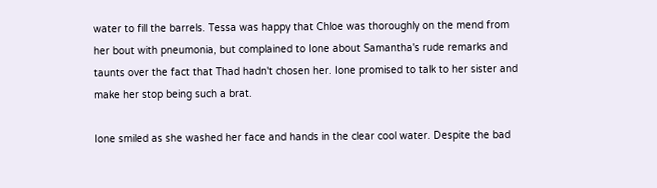water to fill the barrels. Tessa was happy that Chloe was thoroughly on the mend from her bout with pneumonia, but complained to Ione about Samantha's rude remarks and taunts over the fact that Thad hadn't chosen her. Ione promised to talk to her sister and make her stop being such a brat.

Ione smiled as she washed her face and hands in the clear cool water. Despite the bad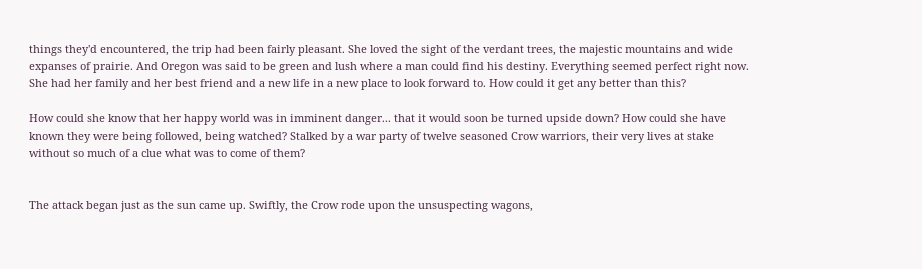things they'd encountered, the trip had been fairly pleasant. She loved the sight of the verdant trees, the majestic mountains and wide expanses of prairie. And Oregon was said to be green and lush where a man could find his destiny. Everything seemed perfect right now. She had her family and her best friend and a new life in a new place to look forward to. How could it get any better than this?

How could she know that her happy world was in imminent danger... that it would soon be turned upside down? How could she have known they were being followed, being watched? Stalked by a war party of twelve seasoned Crow warriors, their very lives at stake without so much of a clue what was to come of them?


The attack began just as the sun came up. Swiftly, the Crow rode upon the unsuspecting wagons,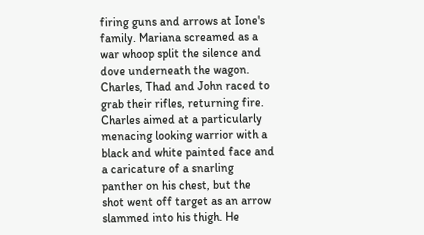firing guns and arrows at Ione's family. Mariana screamed as a war whoop split the silence and dove underneath the wagon. Charles, Thad and John raced to grab their rifles, returning fire. Charles aimed at a particularly menacing looking warrior with a black and white painted face and a caricature of a snarling panther on his chest, but the shot went off target as an arrow slammed into his thigh. He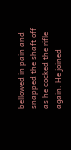bellowed in pain and snapped the shaft off as he cocked the rifle again. He joined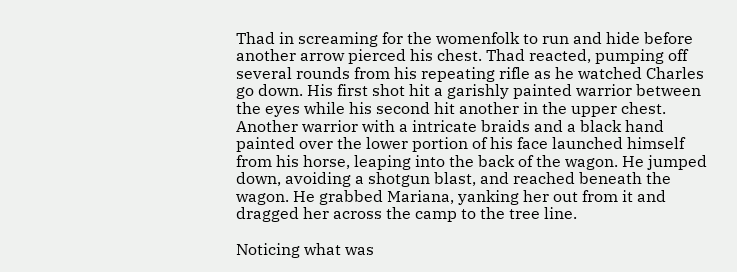Thad in screaming for the womenfolk to run and hide before another arrow pierced his chest. Thad reacted, pumping off several rounds from his repeating rifle as he watched Charles go down. His first shot hit a garishly painted warrior between the eyes while his second hit another in the upper chest. Another warrior with a intricate braids and a black hand painted over the lower portion of his face launched himself from his horse, leaping into the back of the wagon. He jumped down, avoiding a shotgun blast, and reached beneath the wagon. He grabbed Mariana, yanking her out from it and dragged her across the camp to the tree line.

Noticing what was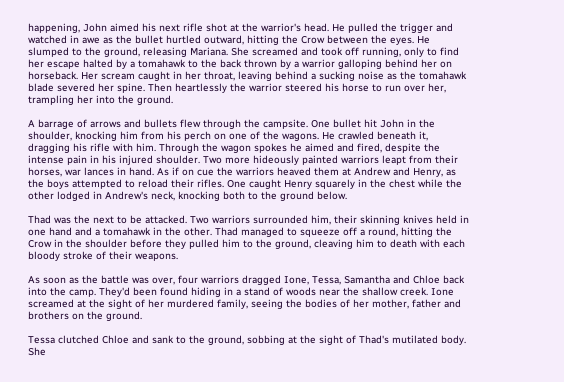happening, John aimed his next rifle shot at the warrior's head. He pulled the trigger and watched in awe as the bullet hurtled outward, hitting the Crow between the eyes. He slumped to the ground, releasing Mariana. She screamed and took off running, only to find her escape halted by a tomahawk to the back thrown by a warrior galloping behind her on horseback. Her scream caught in her throat, leaving behind a sucking noise as the tomahawk blade severed her spine. Then heartlessly the warrior steered his horse to run over her, trampling her into the ground.

A barrage of arrows and bullets flew through the campsite. One bullet hit John in the shoulder, knocking him from his perch on one of the wagons. He crawled beneath it, dragging his rifle with him. Through the wagon spokes he aimed and fired, despite the intense pain in his injured shoulder. Two more hideously painted warriors leapt from their horses, war lances in hand. As if on cue the warriors heaved them at Andrew and Henry, as the boys attempted to reload their rifles. One caught Henry squarely in the chest while the other lodged in Andrew's neck, knocking both to the ground below.

Thad was the next to be attacked. Two warriors surrounded him, their skinning knives held in one hand and a tomahawk in the other. Thad managed to squeeze off a round, hitting the Crow in the shoulder before they pulled him to the ground, cleaving him to death with each bloody stroke of their weapons.

As soon as the battle was over, four warriors dragged Ione, Tessa, Samantha and Chloe back into the camp. They'd been found hiding in a stand of woods near the shallow creek. Ione screamed at the sight of her murdered family, seeing the bodies of her mother, father and brothers on the ground.

Tessa clutched Chloe and sank to the ground, sobbing at the sight of Thad's mutilated body. She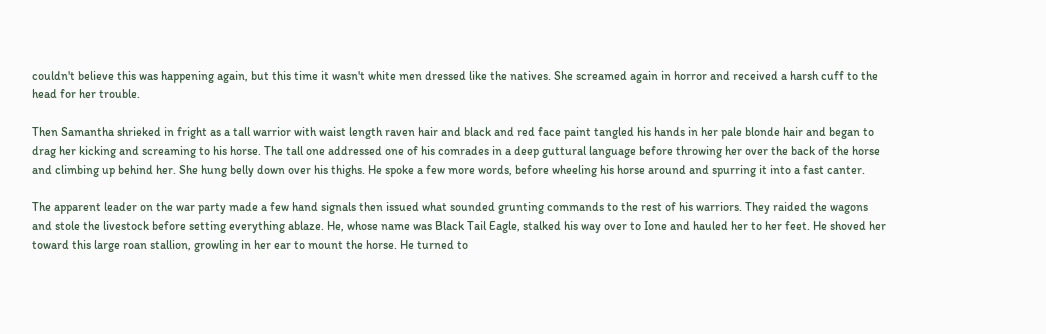couldn't believe this was happening again, but this time it wasn't white men dressed like the natives. She screamed again in horror and received a harsh cuff to the head for her trouble.

Then Samantha shrieked in fright as a tall warrior with waist length raven hair and black and red face paint tangled his hands in her pale blonde hair and began to drag her kicking and screaming to his horse. The tall one addressed one of his comrades in a deep guttural language before throwing her over the back of the horse and climbing up behind her. She hung belly down over his thighs. He spoke a few more words, before wheeling his horse around and spurring it into a fast canter.

The apparent leader on the war party made a few hand signals then issued what sounded grunting commands to the rest of his warriors. They raided the wagons and stole the livestock before setting everything ablaze. He, whose name was Black Tail Eagle, stalked his way over to Ione and hauled her to her feet. He shoved her toward this large roan stallion, growling in her ear to mount the horse. He turned to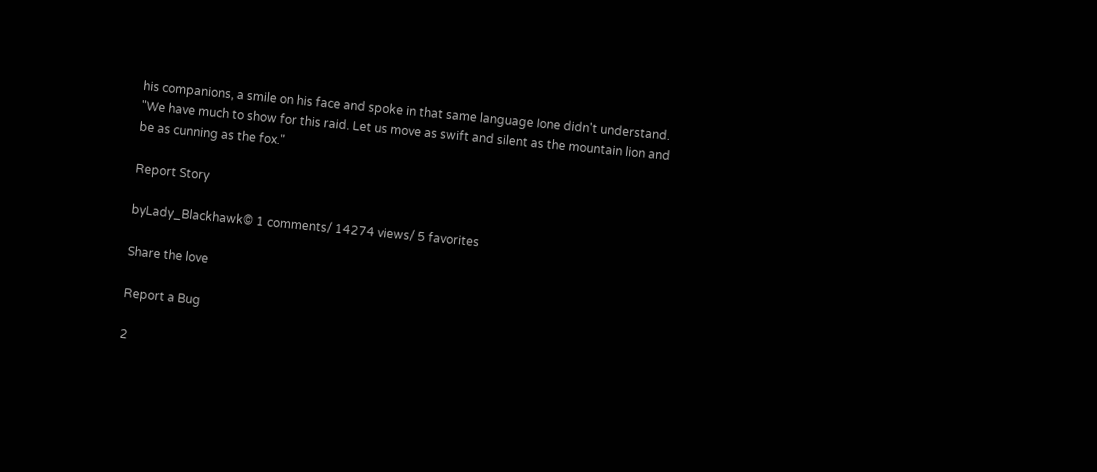his companions, a smile on his face and spoke in that same language Ione didn't understand. "We have much to show for this raid. Let us move as swift and silent as the mountain lion and be as cunning as the fox."

Report Story

byLady_Blackhawk© 1 comments/ 14274 views/ 5 favorites

Share the love

Report a Bug

2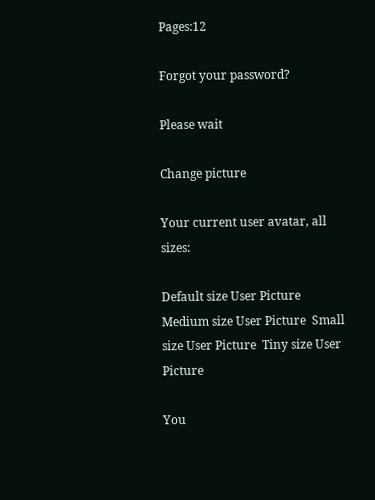Pages:12

Forgot your password?

Please wait

Change picture

Your current user avatar, all sizes:

Default size User Picture  Medium size User Picture  Small size User Picture  Tiny size User Picture

You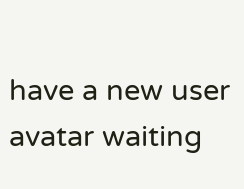have a new user avatar waiting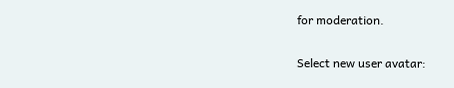for moderation.

Select new user avatar: